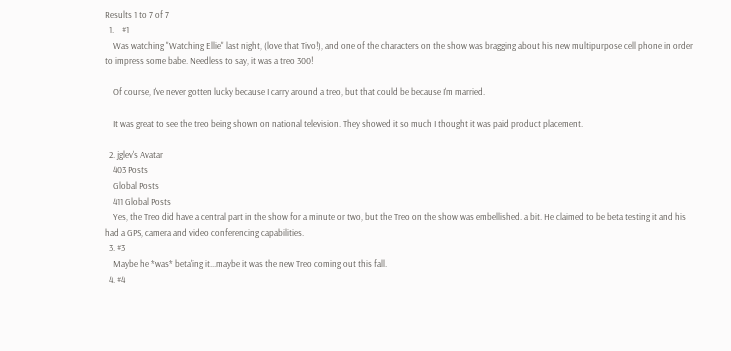Results 1 to 7 of 7
  1.    #1
    Was watching "Watching Ellie" last night, (love that Tivo!), and one of the characters on the show was bragging about his new multipurpose cell phone in order to impress some babe. Needless to say, it was a treo 300!

    Of course, I've never gotten lucky because I carry around a treo, but that could be because I'm married.

    It was great to see the treo being shown on national television. They showed it so much I thought it was paid product placement.

  2. jglev's Avatar
    403 Posts
    Global Posts
    411 Global Posts
    Yes, the Treo did have a central part in the show for a minute or two, but the Treo on the show was embellished. a bit. He claimed to be beta testing it and his had a GPS, camera and video conferencing capabilities.
  3. #3
    Maybe he *was* beta'ing it...maybe it was the new Treo coming out this fall.
  4. #4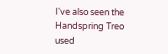I've also seen the Handspring Treo used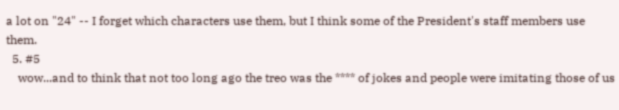a lot on "24" -- I forget which characters use them, but I think some of the President's staff members use them.
  5. #5
    wow...and to think that not too long ago the treo was the **** of jokes and people were imitating those of us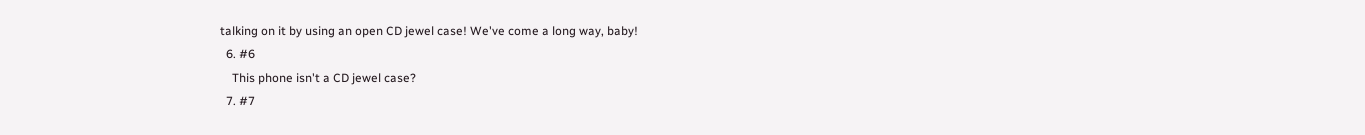talking on it by using an open CD jewel case! We've come a long way, baby!
  6. #6
    This phone isn't a CD jewel case?
  7. #7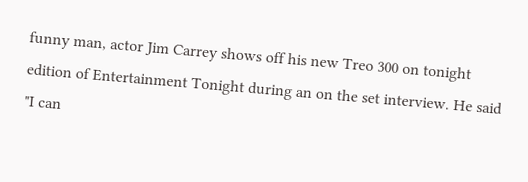funny man, actor Jim Carrey shows off his new Treo 300 on tonight edition of Entertainment Tonight during an on the set interview. He said "I can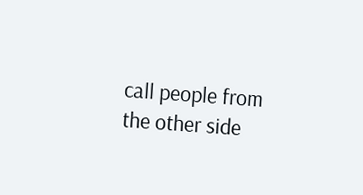call people from the other side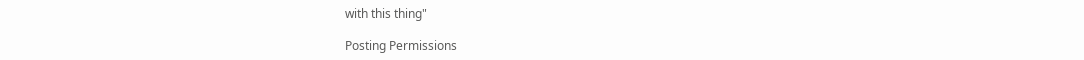with this thing"

Posting Permissions